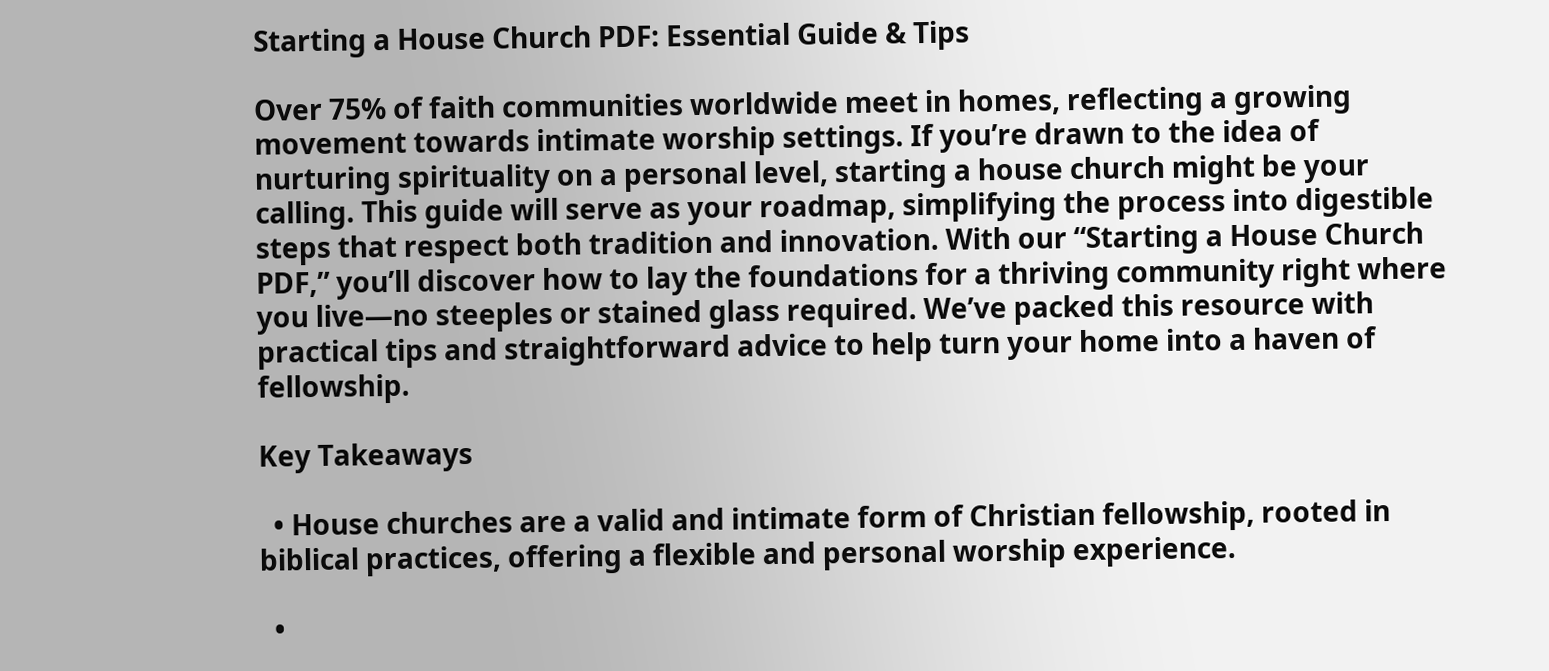Starting a House Church PDF: Essential Guide & Tips

Over 75% of faith communities worldwide meet in homes, reflecting a growing movement towards intimate worship settings. If you’re drawn to the idea of nurturing spirituality on a personal level, starting a house church might be your calling. This guide will serve as your roadmap, simplifying the process into digestible steps that respect both tradition and innovation. With our “Starting a House Church PDF,” you’ll discover how to lay the foundations for a thriving community right where you live—no steeples or stained glass required. We’ve packed this resource with practical tips and straightforward advice to help turn your home into a haven of fellowship.

Key Takeaways

  • House churches are a valid and intimate form of Christian fellowship, rooted in biblical practices, offering a flexible and personal worship experience.

  •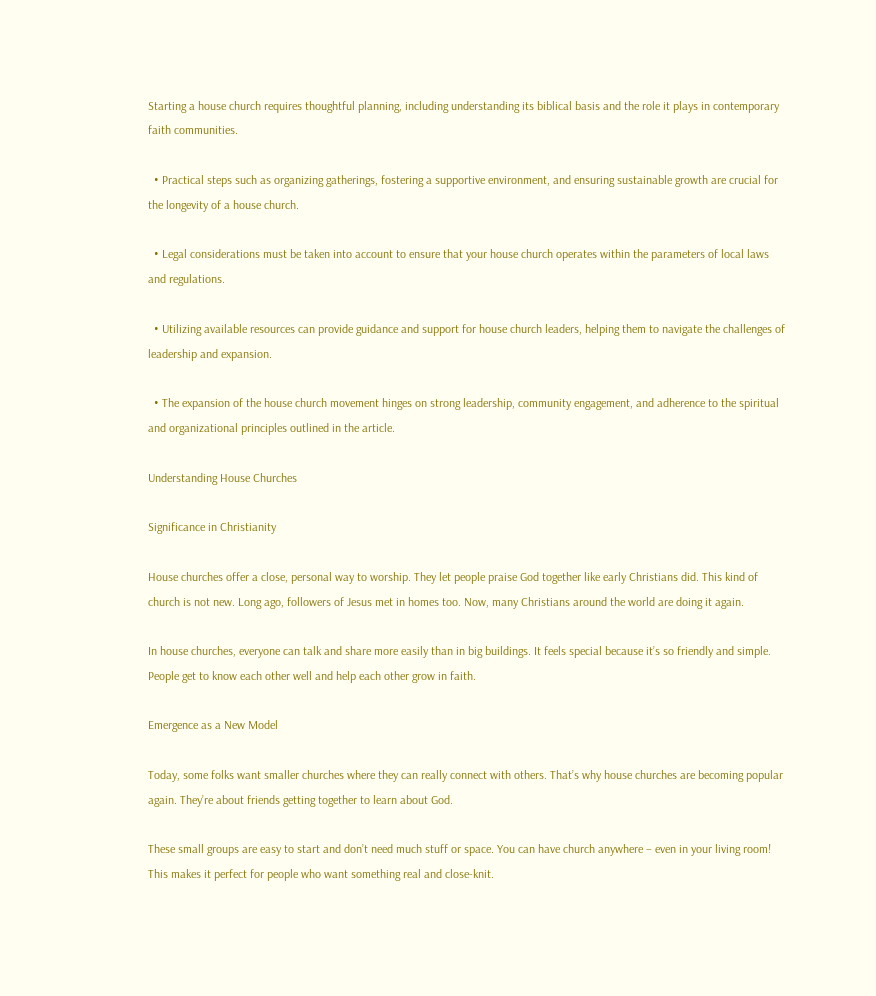Starting a house church requires thoughtful planning, including understanding its biblical basis and the role it plays in contemporary faith communities.

  • Practical steps such as organizing gatherings, fostering a supportive environment, and ensuring sustainable growth are crucial for the longevity of a house church.

  • Legal considerations must be taken into account to ensure that your house church operates within the parameters of local laws and regulations.

  • Utilizing available resources can provide guidance and support for house church leaders, helping them to navigate the challenges of leadership and expansion.

  • The expansion of the house church movement hinges on strong leadership, community engagement, and adherence to the spiritual and organizational principles outlined in the article.

Understanding House Churches

Significance in Christianity

House churches offer a close, personal way to worship. They let people praise God together like early Christians did. This kind of church is not new. Long ago, followers of Jesus met in homes too. Now, many Christians around the world are doing it again.

In house churches, everyone can talk and share more easily than in big buildings. It feels special because it’s so friendly and simple. People get to know each other well and help each other grow in faith.

Emergence as a New Model

Today, some folks want smaller churches where they can really connect with others. That’s why house churches are becoming popular again. They’re about friends getting together to learn about God.

These small groups are easy to start and don’t need much stuff or space. You can have church anywhere – even in your living room! This makes it perfect for people who want something real and close-knit.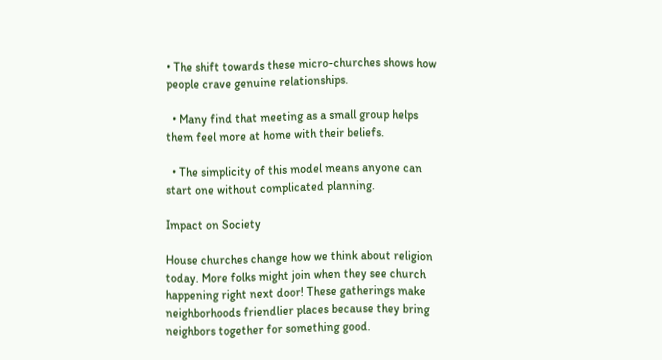• The shift towards these micro-churches shows how people crave genuine relationships.

  • Many find that meeting as a small group helps them feel more at home with their beliefs.

  • The simplicity of this model means anyone can start one without complicated planning.

Impact on Society

House churches change how we think about religion today. More folks might join when they see church happening right next door! These gatherings make neighborhoods friendlier places because they bring neighbors together for something good.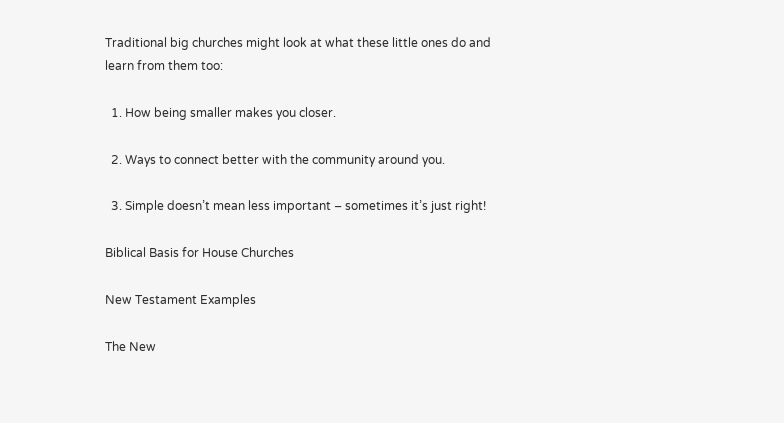Traditional big churches might look at what these little ones do and learn from them too:

  1. How being smaller makes you closer.

  2. Ways to connect better with the community around you.

  3. Simple doesn’t mean less important – sometimes it’s just right!

Biblical Basis for House Churches

New Testament Examples

The New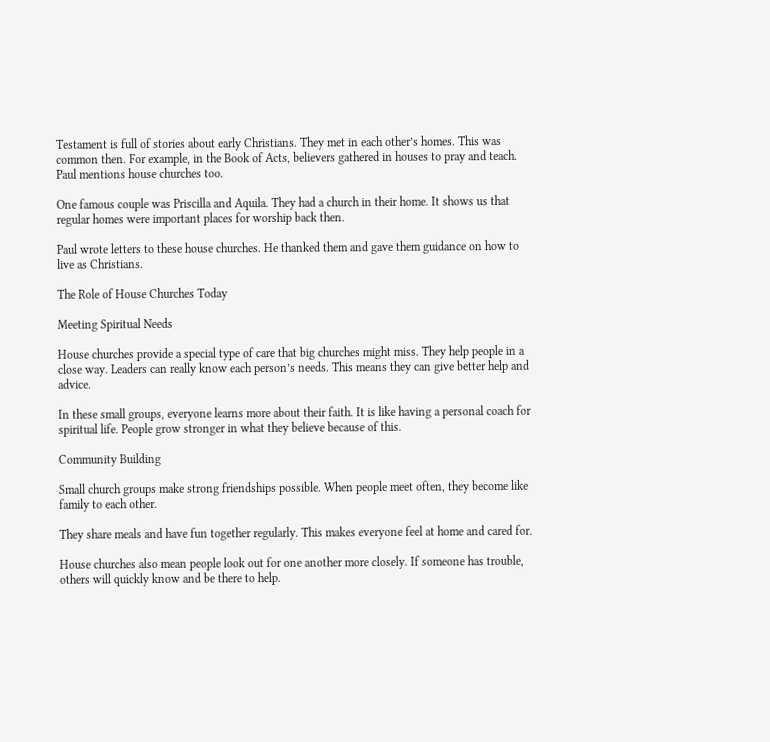Testament is full of stories about early Christians. They met in each other’s homes. This was common then. For example, in the Book of Acts, believers gathered in houses to pray and teach. Paul mentions house churches too.

One famous couple was Priscilla and Aquila. They had a church in their home. It shows us that regular homes were important places for worship back then.

Paul wrote letters to these house churches. He thanked them and gave them guidance on how to live as Christians.

The Role of House Churches Today

Meeting Spiritual Needs

House churches provide a special type of care that big churches might miss. They help people in a close way. Leaders can really know each person’s needs. This means they can give better help and advice.

In these small groups, everyone learns more about their faith. It is like having a personal coach for spiritual life. People grow stronger in what they believe because of this.

Community Building

Small church groups make strong friendships possible. When people meet often, they become like family to each other.

They share meals and have fun together regularly. This makes everyone feel at home and cared for.

House churches also mean people look out for one another more closely. If someone has trouble, others will quickly know and be there to help.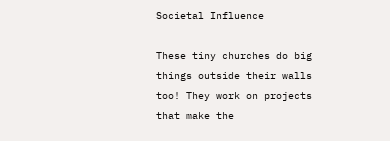Societal Influence

These tiny churches do big things outside their walls too! They work on projects that make the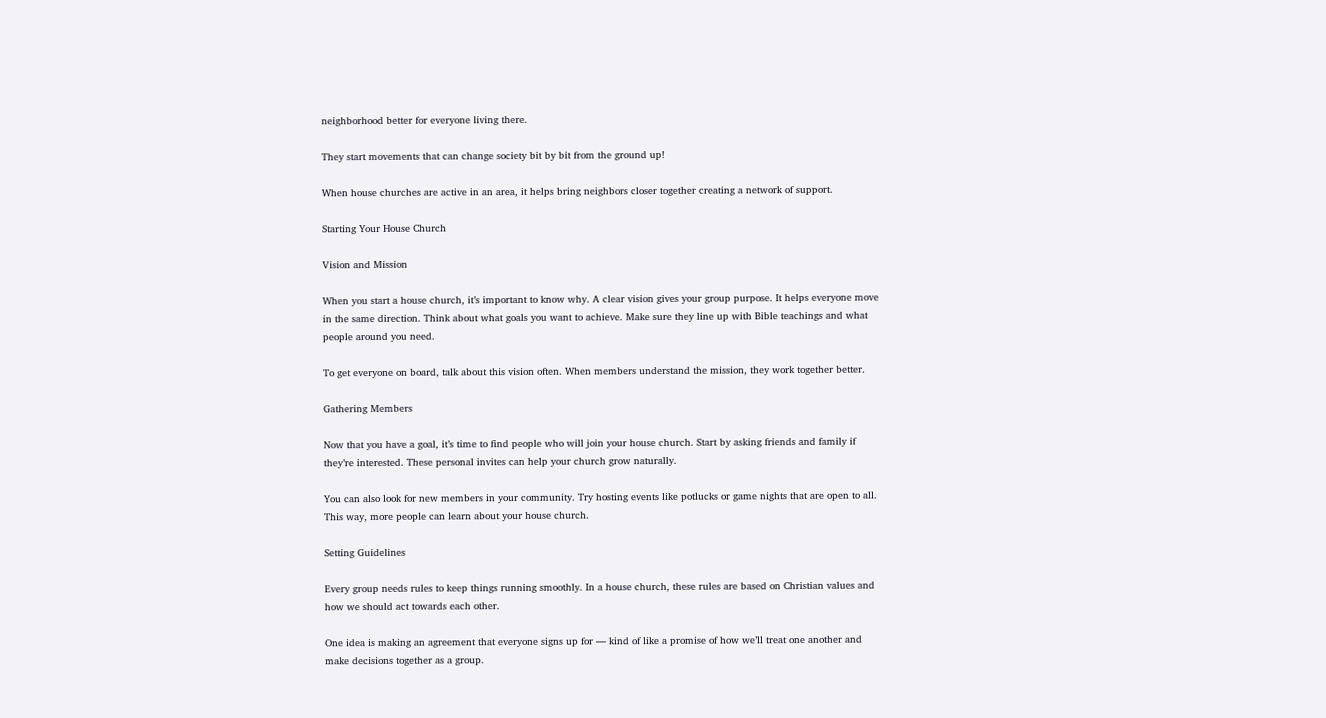neighborhood better for everyone living there.

They start movements that can change society bit by bit from the ground up!

When house churches are active in an area, it helps bring neighbors closer together creating a network of support.

Starting Your House Church

Vision and Mission

When you start a house church, it’s important to know why. A clear vision gives your group purpose. It helps everyone move in the same direction. Think about what goals you want to achieve. Make sure they line up with Bible teachings and what people around you need.

To get everyone on board, talk about this vision often. When members understand the mission, they work together better.

Gathering Members

Now that you have a goal, it’s time to find people who will join your house church. Start by asking friends and family if they’re interested. These personal invites can help your church grow naturally.

You can also look for new members in your community. Try hosting events like potlucks or game nights that are open to all. This way, more people can learn about your house church.

Setting Guidelines

Every group needs rules to keep things running smoothly. In a house church, these rules are based on Christian values and how we should act towards each other.

One idea is making an agreement that everyone signs up for — kind of like a promise of how we’ll treat one another and make decisions together as a group.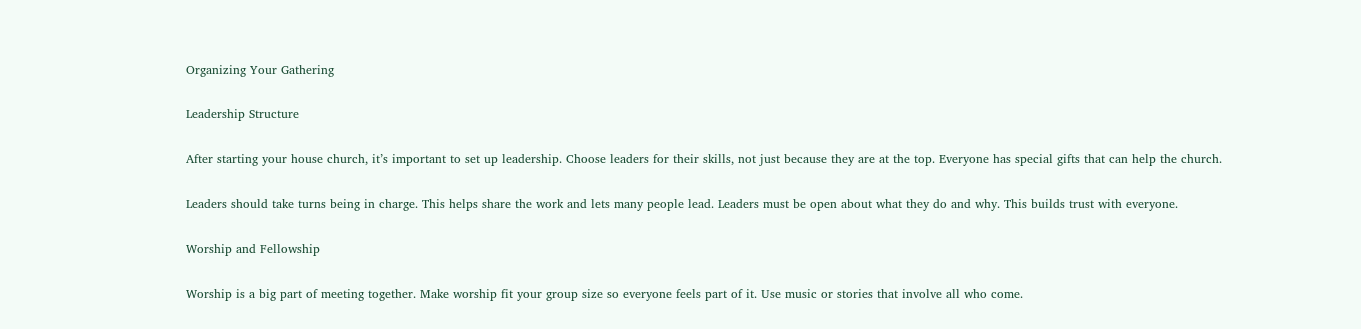Organizing Your Gathering

Leadership Structure

After starting your house church, it’s important to set up leadership. Choose leaders for their skills, not just because they are at the top. Everyone has special gifts that can help the church.

Leaders should take turns being in charge. This helps share the work and lets many people lead. Leaders must be open about what they do and why. This builds trust with everyone.

Worship and Fellowship

Worship is a big part of meeting together. Make worship fit your group size so everyone feels part of it. Use music or stories that involve all who come.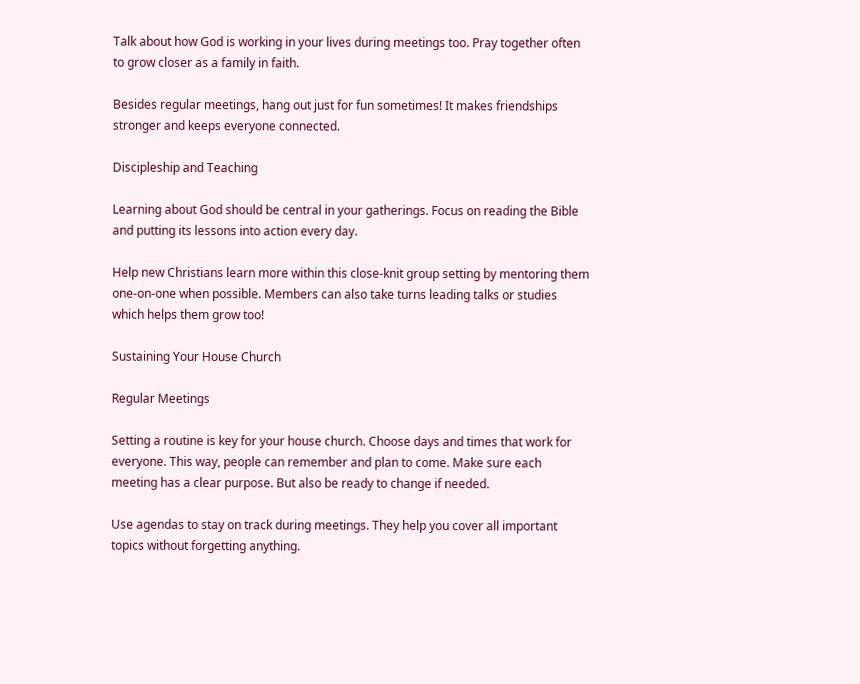Talk about how God is working in your lives during meetings too. Pray together often to grow closer as a family in faith.

Besides regular meetings, hang out just for fun sometimes! It makes friendships stronger and keeps everyone connected.

Discipleship and Teaching

Learning about God should be central in your gatherings. Focus on reading the Bible and putting its lessons into action every day.

Help new Christians learn more within this close-knit group setting by mentoring them one-on-one when possible. Members can also take turns leading talks or studies which helps them grow too!

Sustaining Your House Church

Regular Meetings

Setting a routine is key for your house church. Choose days and times that work for everyone. This way, people can remember and plan to come. Make sure each meeting has a clear purpose. But also be ready to change if needed.

Use agendas to stay on track during meetings. They help you cover all important topics without forgetting anything.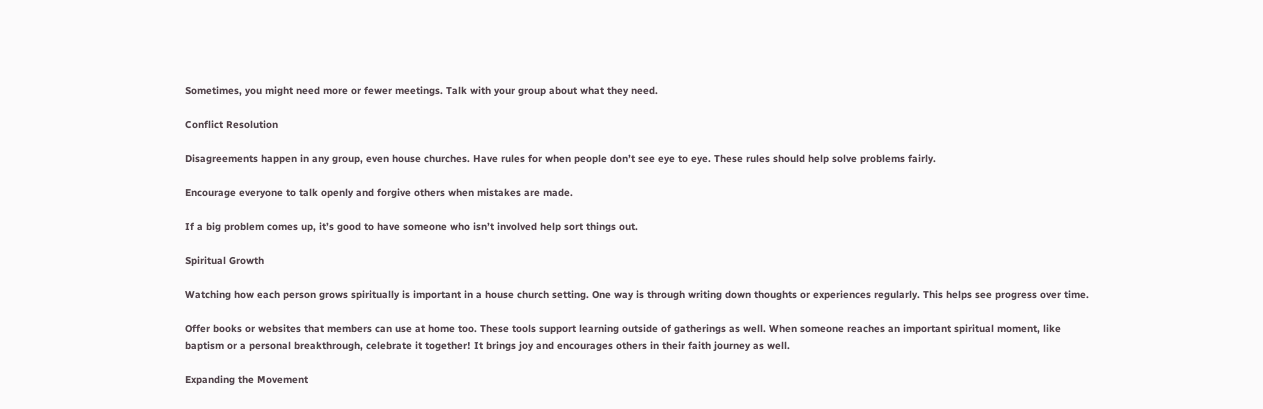Sometimes, you might need more or fewer meetings. Talk with your group about what they need.

Conflict Resolution

Disagreements happen in any group, even house churches. Have rules for when people don’t see eye to eye. These rules should help solve problems fairly.

Encourage everyone to talk openly and forgive others when mistakes are made.

If a big problem comes up, it’s good to have someone who isn’t involved help sort things out.

Spiritual Growth

Watching how each person grows spiritually is important in a house church setting. One way is through writing down thoughts or experiences regularly. This helps see progress over time.

Offer books or websites that members can use at home too. These tools support learning outside of gatherings as well. When someone reaches an important spiritual moment, like baptism or a personal breakthrough, celebrate it together! It brings joy and encourages others in their faith journey as well.

Expanding the Movement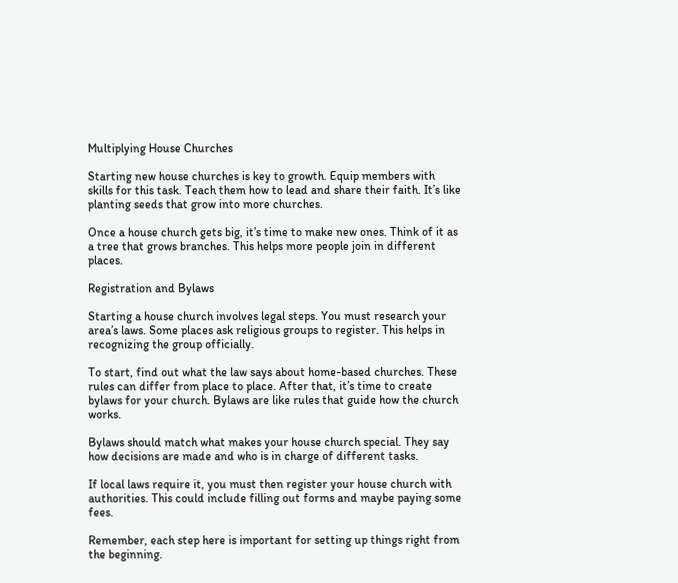Multiplying House Churches

Starting new house churches is key to growth. Equip members with skills for this task. Teach them how to lead and share their faith. It’s like planting seeds that grow into more churches.

Once a house church gets big, it’s time to make new ones. Think of it as a tree that grows branches. This helps more people join in different places.

Registration and Bylaws

Starting a house church involves legal steps. You must research your area’s laws. Some places ask religious groups to register. This helps in recognizing the group officially.

To start, find out what the law says about home-based churches. These rules can differ from place to place. After that, it’s time to create bylaws for your church. Bylaws are like rules that guide how the church works.

Bylaws should match what makes your house church special. They say how decisions are made and who is in charge of different tasks.

If local laws require it, you must then register your house church with authorities. This could include filling out forms and maybe paying some fees.

Remember, each step here is important for setting up things right from the beginning.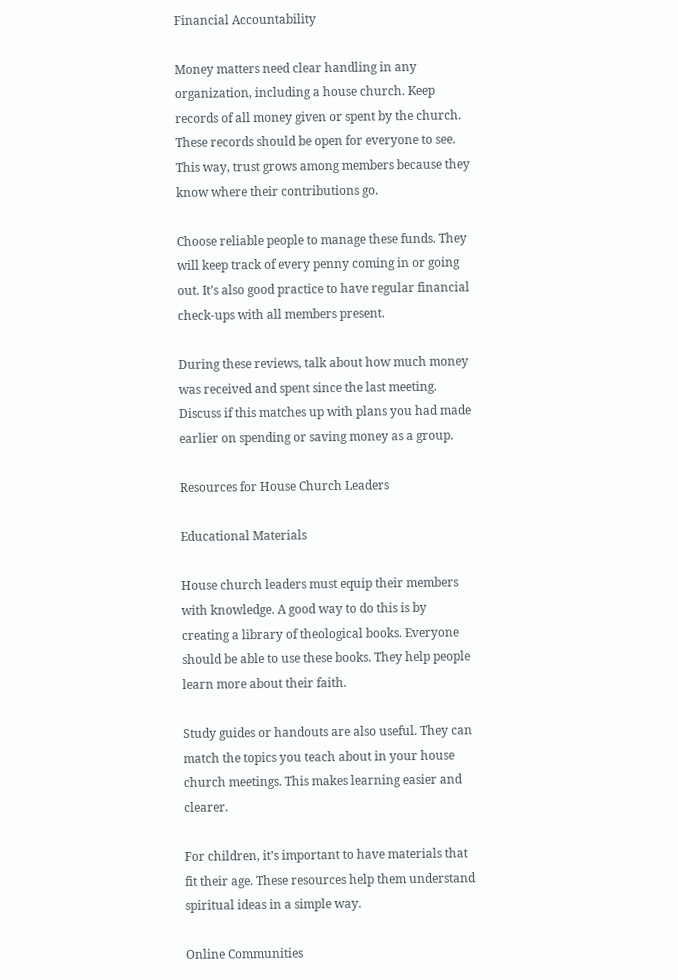Financial Accountability

Money matters need clear handling in any organization, including a house church. Keep records of all money given or spent by the church. These records should be open for everyone to see. This way, trust grows among members because they know where their contributions go.

Choose reliable people to manage these funds. They will keep track of every penny coming in or going out. It’s also good practice to have regular financial check-ups with all members present.

During these reviews, talk about how much money was received and spent since the last meeting. Discuss if this matches up with plans you had made earlier on spending or saving money as a group.

Resources for House Church Leaders

Educational Materials

House church leaders must equip their members with knowledge. A good way to do this is by creating a library of theological books. Everyone should be able to use these books. They help people learn more about their faith.

Study guides or handouts are also useful. They can match the topics you teach about in your house church meetings. This makes learning easier and clearer.

For children, it’s important to have materials that fit their age. These resources help them understand spiritual ideas in a simple way.

Online Communities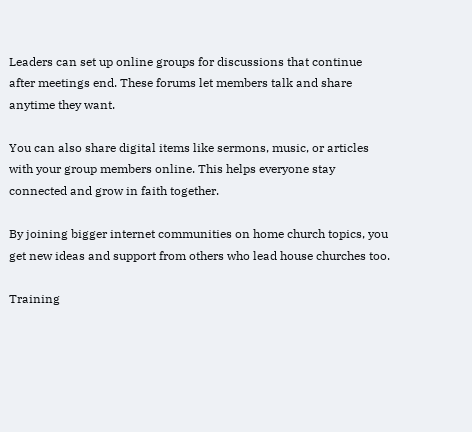Leaders can set up online groups for discussions that continue after meetings end. These forums let members talk and share anytime they want.

You can also share digital items like sermons, music, or articles with your group members online. This helps everyone stay connected and grow in faith together.

By joining bigger internet communities on home church topics, you get new ideas and support from others who lead house churches too.

Training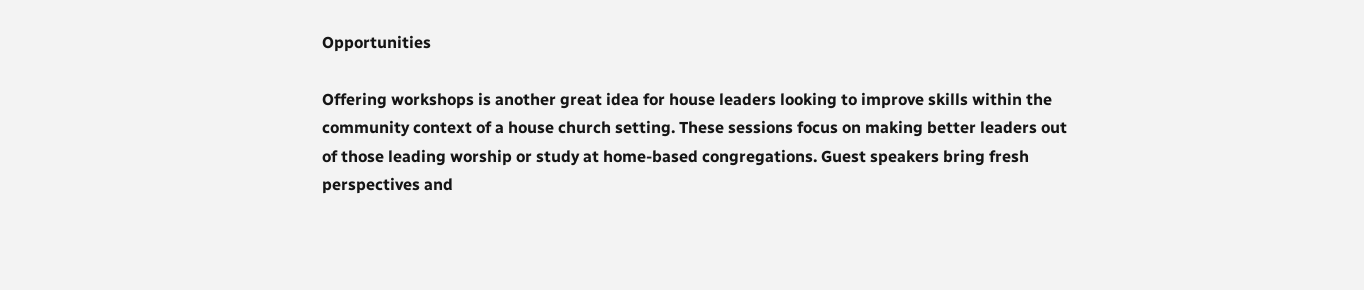Opportunities

Offering workshops is another great idea for house leaders looking to improve skills within the community context of a house church setting. These sessions focus on making better leaders out of those leading worship or study at home-based congregations. Guest speakers bring fresh perspectives and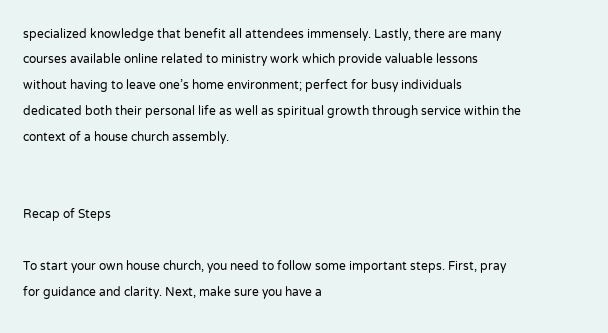specialized knowledge that benefit all attendees immensely. Lastly, there are many courses available online related to ministry work which provide valuable lessons without having to leave one’s home environment; perfect for busy individuals dedicated both their personal life as well as spiritual growth through service within the context of a house church assembly.


Recap of Steps

To start your own house church, you need to follow some important steps. First, pray for guidance and clarity. Next, make sure you have a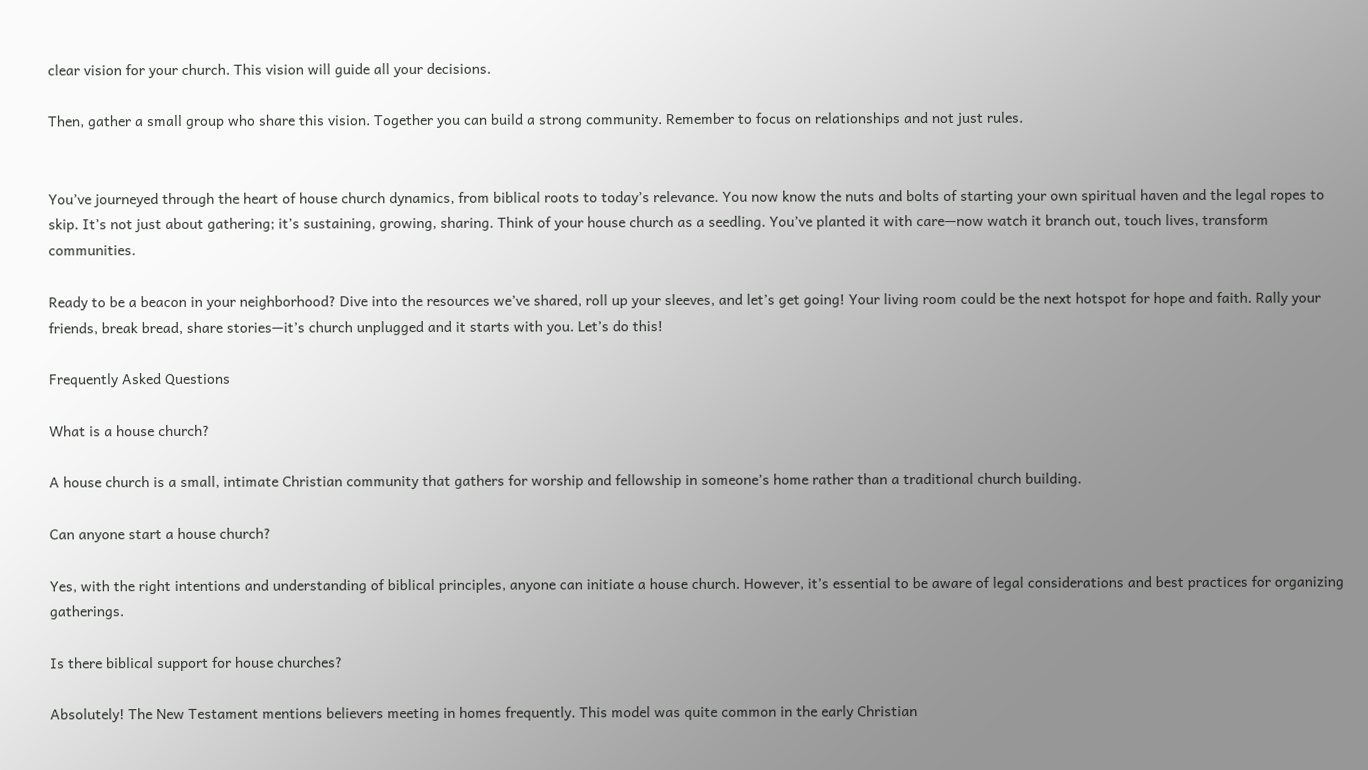clear vision for your church. This vision will guide all your decisions.

Then, gather a small group who share this vision. Together you can build a strong community. Remember to focus on relationships and not just rules.


You’ve journeyed through the heart of house church dynamics, from biblical roots to today’s relevance. You now know the nuts and bolts of starting your own spiritual haven and the legal ropes to skip. It’s not just about gathering; it’s sustaining, growing, sharing. Think of your house church as a seedling. You’ve planted it with care—now watch it branch out, touch lives, transform communities.

Ready to be a beacon in your neighborhood? Dive into the resources we’ve shared, roll up your sleeves, and let’s get going! Your living room could be the next hotspot for hope and faith. Rally your friends, break bread, share stories—it’s church unplugged and it starts with you. Let’s do this!

Frequently Asked Questions

What is a house church?

A house church is a small, intimate Christian community that gathers for worship and fellowship in someone’s home rather than a traditional church building.

Can anyone start a house church?

Yes, with the right intentions and understanding of biblical principles, anyone can initiate a house church. However, it’s essential to be aware of legal considerations and best practices for organizing gatherings.

Is there biblical support for house churches?

Absolutely! The New Testament mentions believers meeting in homes frequently. This model was quite common in the early Christian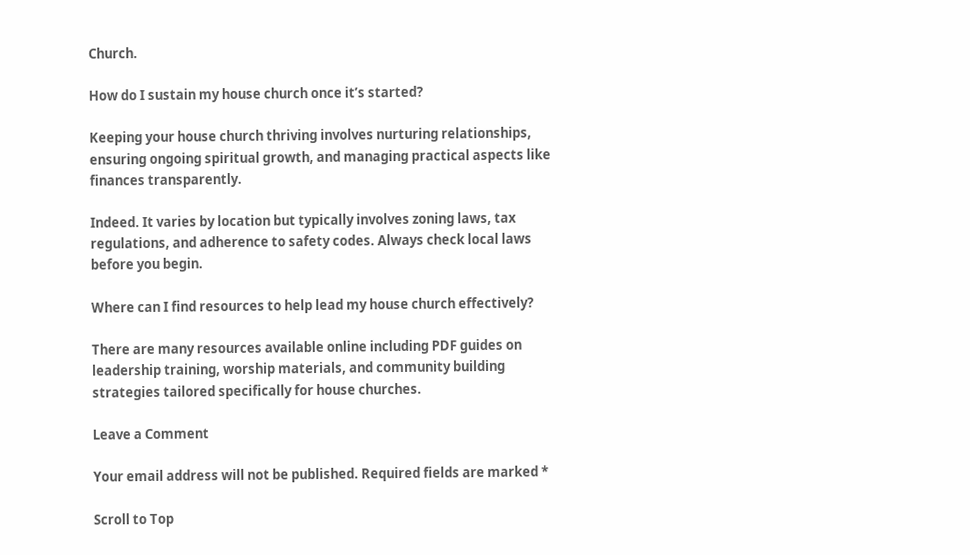Church.

How do I sustain my house church once it’s started?

Keeping your house church thriving involves nurturing relationships, ensuring ongoing spiritual growth, and managing practical aspects like finances transparently.

Indeed. It varies by location but typically involves zoning laws, tax regulations, and adherence to safety codes. Always check local laws before you begin.

Where can I find resources to help lead my house church effectively?

There are many resources available online including PDF guides on leadership training, worship materials, and community building strategies tailored specifically for house churches.

Leave a Comment

Your email address will not be published. Required fields are marked *

Scroll to Top